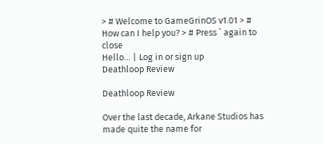> # Welcome to GameGrinOS v1.01 > # How can I help you? > # Press ` again to close
Hello… | Log in or sign up
Deathloop Review

Deathloop Review

Over the last decade, Arkane Studios has made quite the name for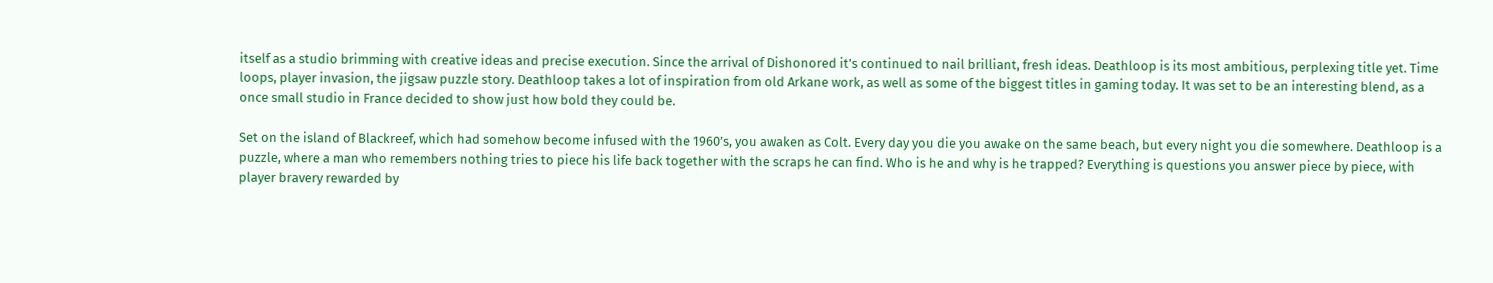itself as a studio brimming with creative ideas and precise execution. Since the arrival of Dishonored it’s continued to nail brilliant, fresh ideas. Deathloop is its most ambitious, perplexing title yet. Time loops, player invasion, the jigsaw puzzle story. Deathloop takes a lot of inspiration from old Arkane work, as well as some of the biggest titles in gaming today. It was set to be an interesting blend, as a once small studio in France decided to show just how bold they could be.

Set on the island of Blackreef, which had somehow become infused with the 1960’s, you awaken as Colt. Every day you die you awake on the same beach, but every night you die somewhere. Deathloop is a puzzle, where a man who remembers nothing tries to piece his life back together with the scraps he can find. Who is he and why is he trapped? Everything is questions you answer piece by piece, with player bravery rewarded by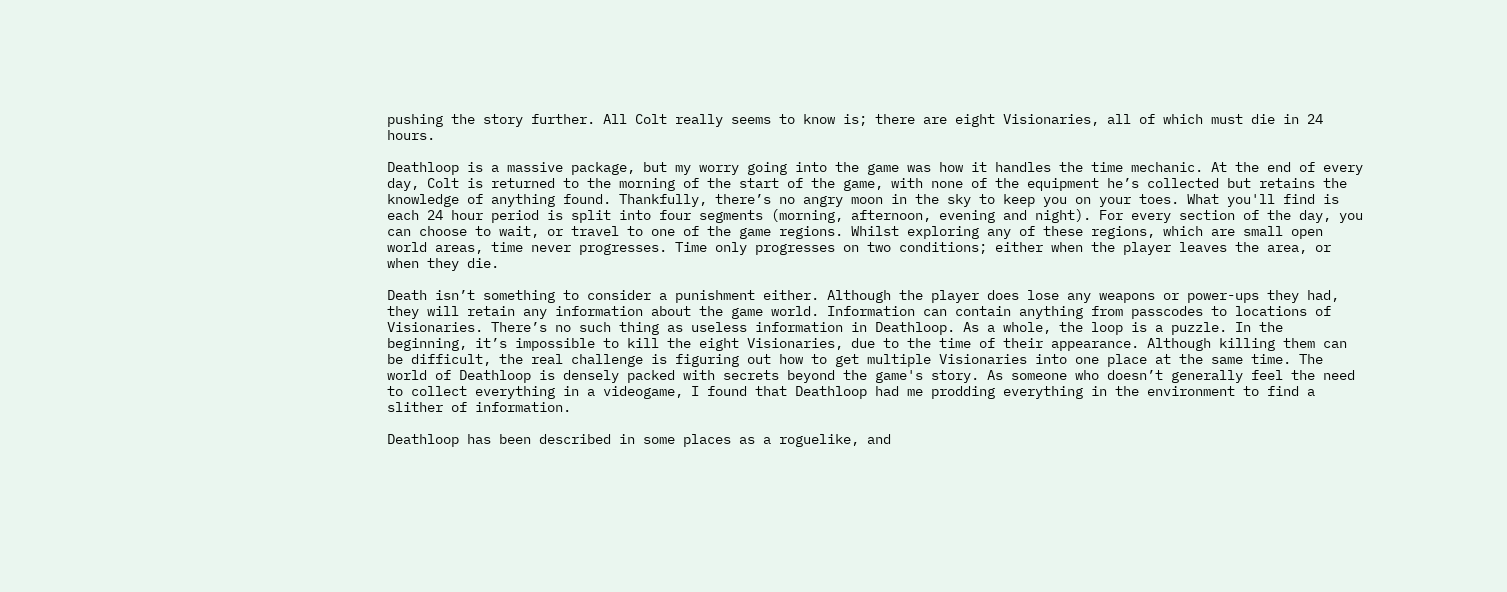pushing the story further. All Colt really seems to know is; there are eight Visionaries, all of which must die in 24 hours.

Deathloop is a massive package, but my worry going into the game was how it handles the time mechanic. At the end of every day, Colt is returned to the morning of the start of the game, with none of the equipment he’s collected but retains the knowledge of anything found. Thankfully, there’s no angry moon in the sky to keep you on your toes. What you'll find is each 24 hour period is split into four segments (morning, afternoon, evening and night). For every section of the day, you can choose to wait, or travel to one of the game regions. Whilst exploring any of these regions, which are small open world areas, time never progresses. Time only progresses on two conditions; either when the player leaves the area, or when they die.

Death isn’t something to consider a punishment either. Although the player does lose any weapons or power-ups they had, they will retain any information about the game world. Information can contain anything from passcodes to locations of Visionaries. There’s no such thing as useless information in Deathloop. As a whole, the loop is a puzzle. In the beginning, it’s impossible to kill the eight Visionaries, due to the time of their appearance. Although killing them can be difficult, the real challenge is figuring out how to get multiple Visionaries into one place at the same time. The world of Deathloop is densely packed with secrets beyond the game's story. As someone who doesn’t generally feel the need to collect everything in a videogame, I found that Deathloop had me prodding everything in the environment to find a slither of information.

Deathloop has been described in some places as a roguelike, and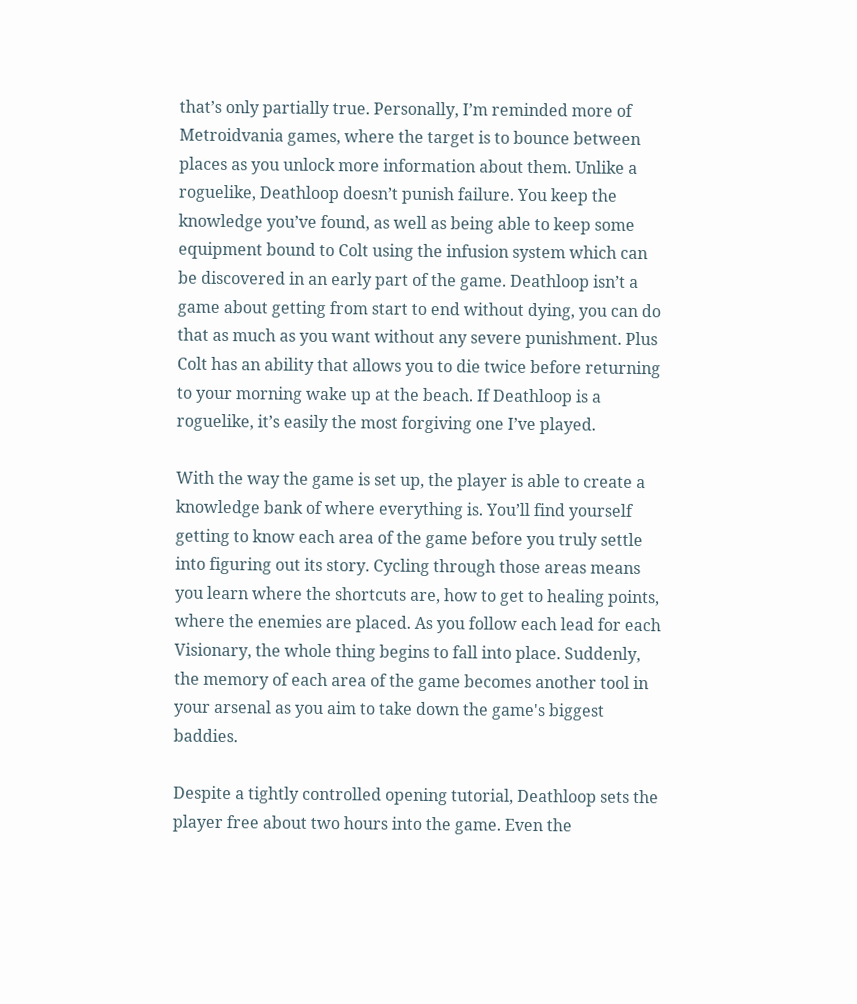that’s only partially true. Personally, I’m reminded more of Metroidvania games, where the target is to bounce between places as you unlock more information about them. Unlike a roguelike, Deathloop doesn’t punish failure. You keep the knowledge you’ve found, as well as being able to keep some equipment bound to Colt using the infusion system which can be discovered in an early part of the game. Deathloop isn’t a game about getting from start to end without dying, you can do that as much as you want without any severe punishment. Plus Colt has an ability that allows you to die twice before returning to your morning wake up at the beach. If Deathloop is a roguelike, it’s easily the most forgiving one I’ve played.

With the way the game is set up, the player is able to create a knowledge bank of where everything is. You’ll find yourself getting to know each area of the game before you truly settle into figuring out its story. Cycling through those areas means you learn where the shortcuts are, how to get to healing points, where the enemies are placed. As you follow each lead for each Visionary, the whole thing begins to fall into place. Suddenly, the memory of each area of the game becomes another tool in your arsenal as you aim to take down the game's biggest baddies.

Despite a tightly controlled opening tutorial, Deathloop sets the player free about two hours into the game. Even the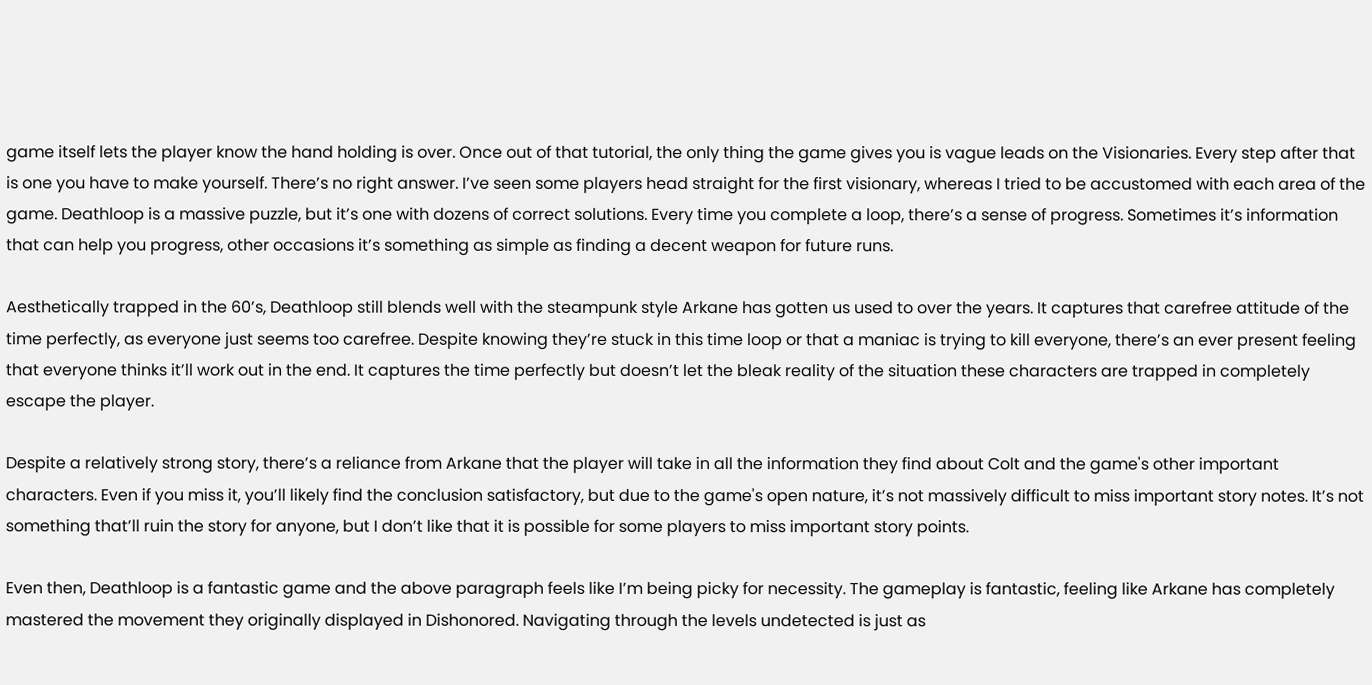game itself lets the player know the hand holding is over. Once out of that tutorial, the only thing the game gives you is vague leads on the Visionaries. Every step after that is one you have to make yourself. There’s no right answer. I’ve seen some players head straight for the first visionary, whereas I tried to be accustomed with each area of the game. Deathloop is a massive puzzle, but it’s one with dozens of correct solutions. Every time you complete a loop, there’s a sense of progress. Sometimes it’s information that can help you progress, other occasions it’s something as simple as finding a decent weapon for future runs.

Aesthetically trapped in the 60’s, Deathloop still blends well with the steampunk style Arkane has gotten us used to over the years. It captures that carefree attitude of the time perfectly, as everyone just seems too carefree. Despite knowing they’re stuck in this time loop or that a maniac is trying to kill everyone, there’s an ever present feeling that everyone thinks it’ll work out in the end. It captures the time perfectly but doesn’t let the bleak reality of the situation these characters are trapped in completely escape the player.

Despite a relatively strong story, there’s a reliance from Arkane that the player will take in all the information they find about Colt and the game's other important characters. Even if you miss it, you’ll likely find the conclusion satisfactory, but due to the game's open nature, it’s not massively difficult to miss important story notes. It’s not something that’ll ruin the story for anyone, but I don’t like that it is possible for some players to miss important story points.

Even then, Deathloop is a fantastic game and the above paragraph feels like I’m being picky for necessity. The gameplay is fantastic, feeling like Arkane has completely mastered the movement they originally displayed in Dishonored. Navigating through the levels undetected is just as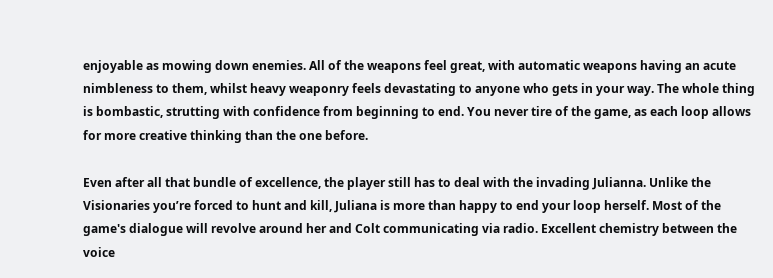enjoyable as mowing down enemies. All of the weapons feel great, with automatic weapons having an acute nimbleness to them, whilst heavy weaponry feels devastating to anyone who gets in your way. The whole thing is bombastic, strutting with confidence from beginning to end. You never tire of the game, as each loop allows for more creative thinking than the one before.

Even after all that bundle of excellence, the player still has to deal with the invading Julianna. Unlike the Visionaries you’re forced to hunt and kill, Juliana is more than happy to end your loop herself. Most of the game's dialogue will revolve around her and Colt communicating via radio. Excellent chemistry between the voice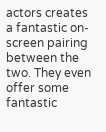actors creates a fantastic on-screen pairing between the two. They even offer some fantastic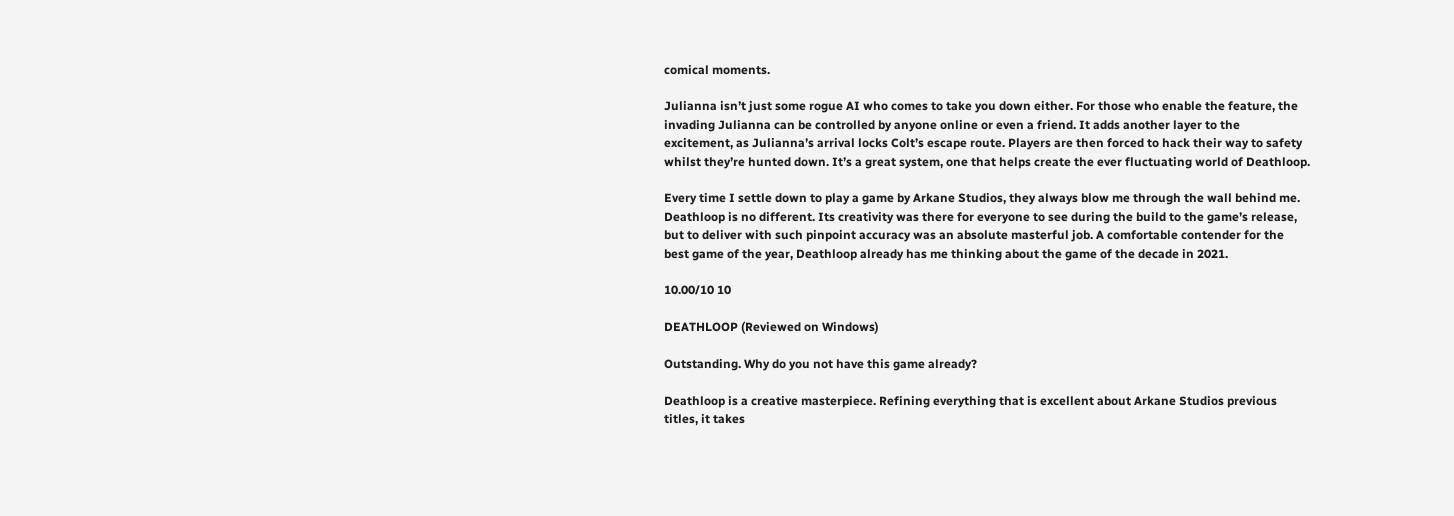comical moments.

Julianna isn’t just some rogue AI who comes to take you down either. For those who enable the feature, the invading Julianna can be controlled by anyone online or even a friend. It adds another layer to the excitement, as Julianna’s arrival locks Colt’s escape route. Players are then forced to hack their way to safety whilst they’re hunted down. It’s a great system, one that helps create the ever fluctuating world of Deathloop.

Every time I settle down to play a game by Arkane Studios, they always blow me through the wall behind me. Deathloop is no different. Its creativity was there for everyone to see during the build to the game’s release, but to deliver with such pinpoint accuracy was an absolute masterful job. A comfortable contender for the best game of the year, Deathloop already has me thinking about the game of the decade in 2021.

10.00/10 10

DEATHLOOP (Reviewed on Windows)

Outstanding. Why do you not have this game already?

Deathloop is a creative masterpiece. Refining everything that is excellent about Arkane Studios previous titles, it takes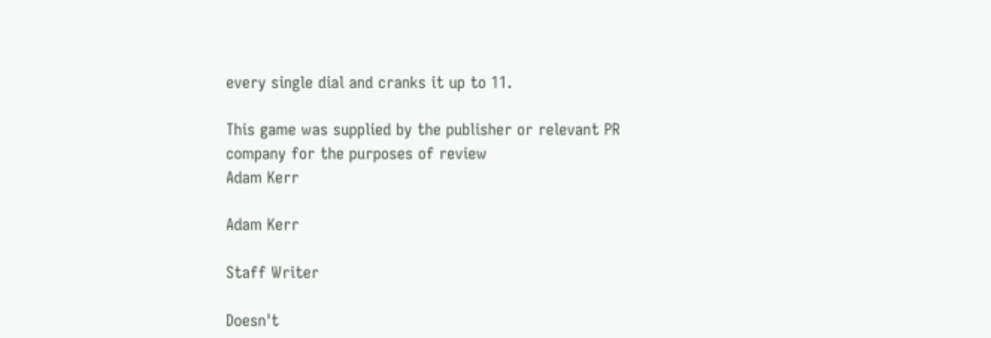every single dial and cranks it up to 11.

This game was supplied by the publisher or relevant PR company for the purposes of review
Adam Kerr

Adam Kerr

Staff Writer

Doesn't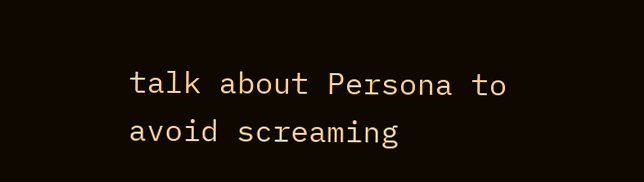talk about Persona to avoid screaming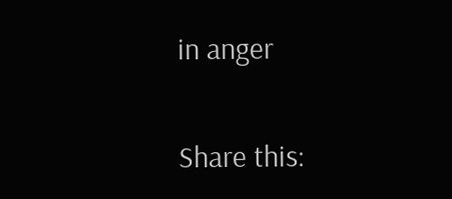in anger

Share this: